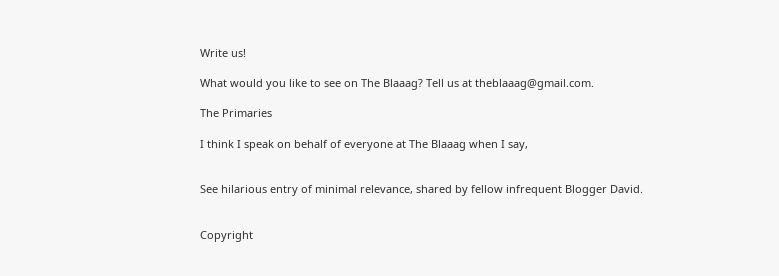Write us!

What would you like to see on The Blaaag? Tell us at theblaaag@gmail.com.

The Primaries

I think I speak on behalf of everyone at The Blaaag when I say,


See hilarious entry of minimal relevance, shared by fellow infrequent Blogger David.


Copyright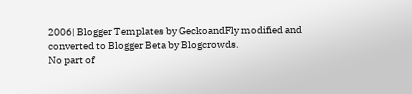2006| Blogger Templates by GeckoandFly modified and converted to Blogger Beta by Blogcrowds.
No part of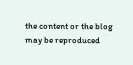the content or the blog may be reproduced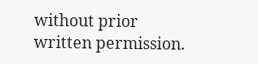without prior written permission.